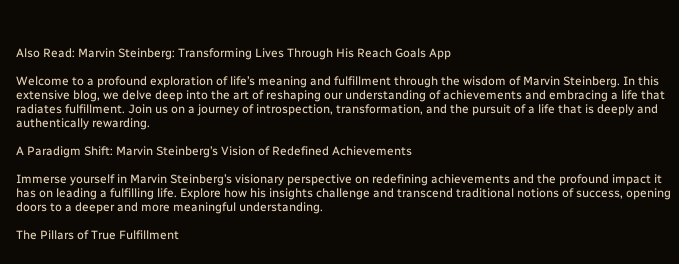Also Read: Marvin Steinberg: Transforming Lives Through His Reach Goals App

Welcome to a profound exploration of life’s meaning and fulfillment through the wisdom of Marvin Steinberg. In this extensive blog, we delve deep into the art of reshaping our understanding of achievements and embracing a life that radiates fulfillment. Join us on a journey of introspection, transformation, and the pursuit of a life that is deeply and authentically rewarding.

A Paradigm Shift: Marvin Steinberg’s Vision of Redefined Achievements

Immerse yourself in Marvin Steinberg’s visionary perspective on redefining achievements and the profound impact it has on leading a fulfilling life. Explore how his insights challenge and transcend traditional notions of success, opening doors to a deeper and more meaningful understanding.

The Pillars of True Fulfillment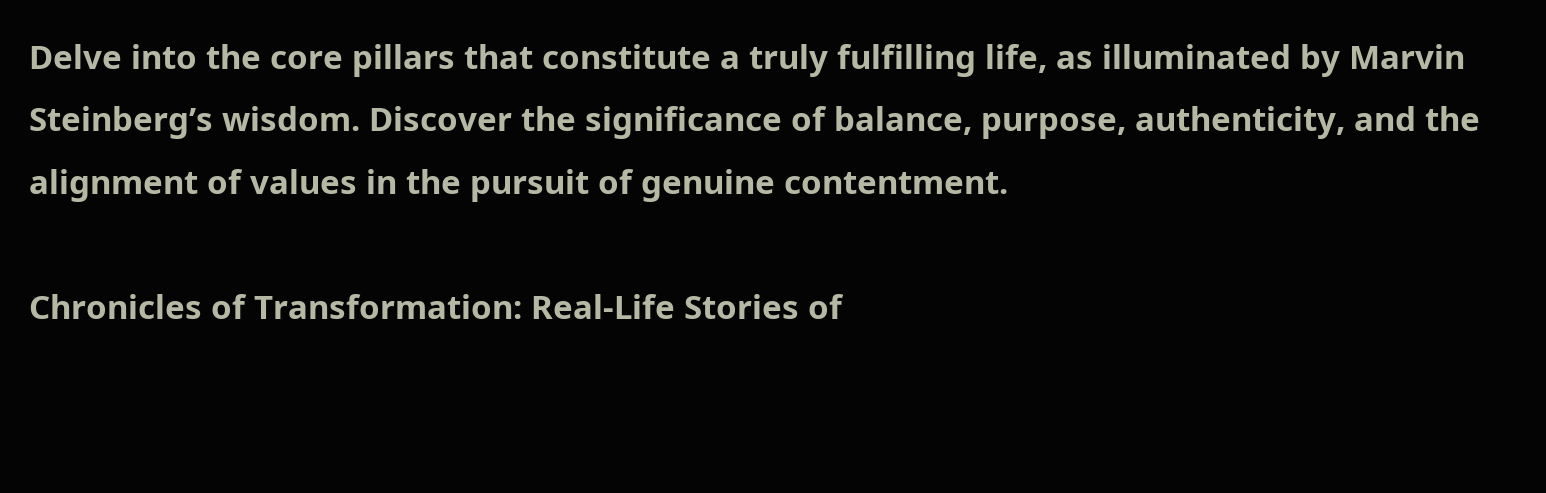Delve into the core pillars that constitute a truly fulfilling life, as illuminated by Marvin Steinberg’s wisdom. Discover the significance of balance, purpose, authenticity, and the alignment of values in the pursuit of genuine contentment.

Chronicles of Transformation: Real-Life Stories of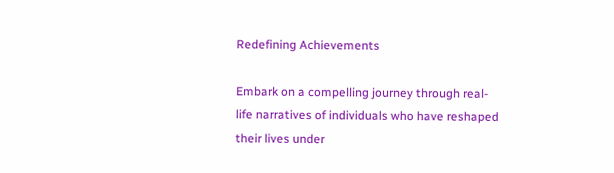Redefining Achievements

Embark on a compelling journey through real-life narratives of individuals who have reshaped their lives under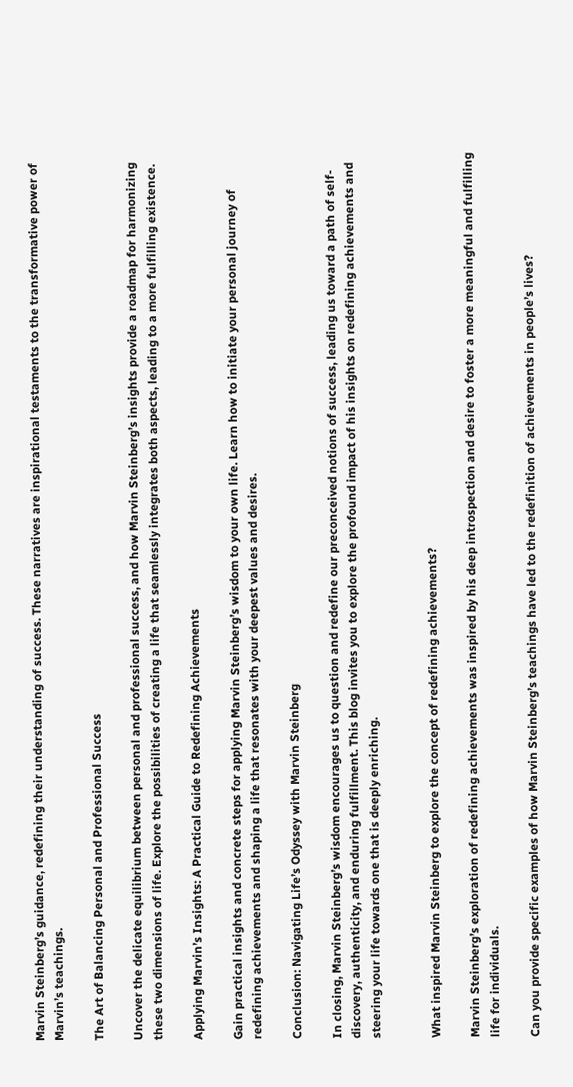Marvin Steinberg’s guidance, redefining their understanding of success. These narratives are inspirational testaments to the transformative power of Marvin’s teachings.

The Art of Balancing Personal and Professional Success

Uncover the delicate equilibrium between personal and professional success, and how Marvin Steinberg’s insights provide a roadmap for harmonizing these two dimensions of life. Explore the possibilities of creating a life that seamlessly integrates both aspects, leading to a more fulfilling existence.

Applying Marvin’s Insights: A Practical Guide to Redefining Achievements

Gain practical insights and concrete steps for applying Marvin Steinberg’s wisdom to your own life. Learn how to initiate your personal journey of redefining achievements and shaping a life that resonates with your deepest values and desires.

Conclusion: Navigating Life’s Odyssey with Marvin Steinberg

In closing, Marvin Steinberg’s wisdom encourages us to question and redefine our preconceived notions of success, leading us toward a path of self-discovery, authenticity, and enduring fulfillment. This blog invites you to explore the profound impact of his insights on redefining achievements and steering your life towards one that is deeply enriching.


What inspired Marvin Steinberg to explore the concept of redefining achievements?

Marvin Steinberg’s exploration of redefining achievements was inspired by his deep introspection and desire to foster a more meaningful and fulfilling life for individuals.

Can you provide specific examples of how Marvin Steinberg’s teachings have led to the redefinition of achievements in people’s lives?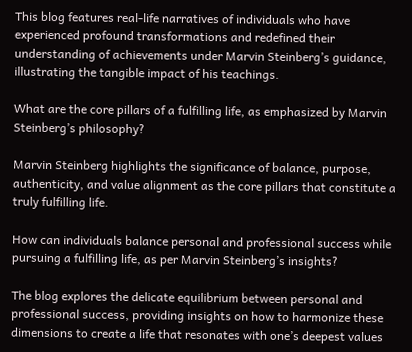This blog features real-life narratives of individuals who have experienced profound transformations and redefined their understanding of achievements under Marvin Steinberg’s guidance, illustrating the tangible impact of his teachings.

What are the core pillars of a fulfilling life, as emphasized by Marvin Steinberg’s philosophy?

Marvin Steinberg highlights the significance of balance, purpose, authenticity, and value alignment as the core pillars that constitute a truly fulfilling life.

How can individuals balance personal and professional success while pursuing a fulfilling life, as per Marvin Steinberg’s insights?

The blog explores the delicate equilibrium between personal and professional success, providing insights on how to harmonize these dimensions to create a life that resonates with one’s deepest values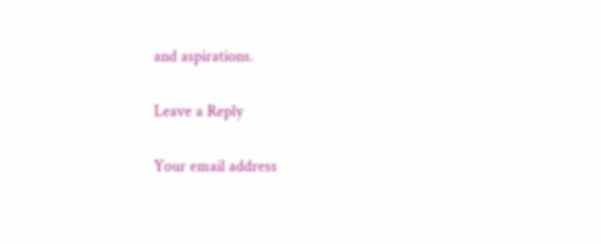and aspirations.

Leave a Reply

Your email address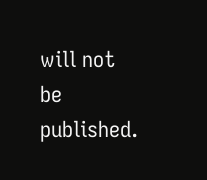will not be published.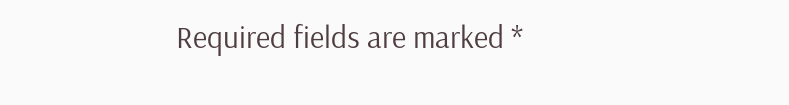Required fields are marked *